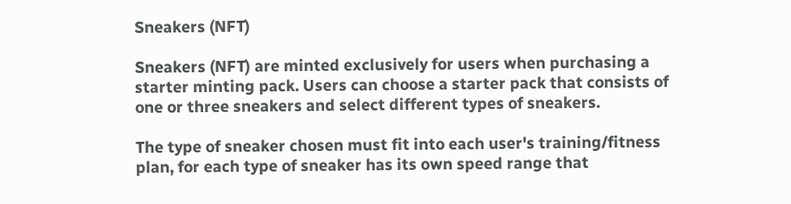Sneakers (NFT)

Sneakers (NFT) are minted exclusively for users when purchasing a starter minting pack. Users can choose a starter pack that consists of one or three sneakers and select different types of sneakers.

The type of sneaker chosen must fit into each user's training/fitness plan, for each type of sneaker has its own speed range that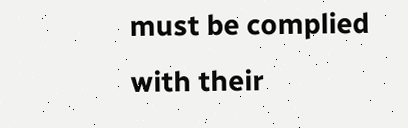must be complied with their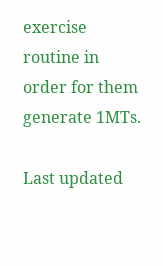exercise routine in order for them generate 1MTs.

Last updated